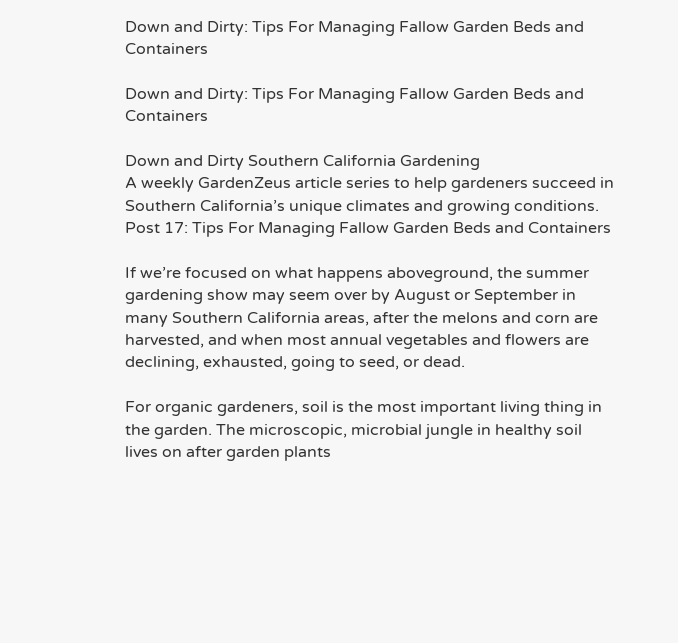Down and Dirty: Tips For Managing Fallow Garden Beds and Containers

Down and Dirty: Tips For Managing Fallow Garden Beds and Containers

Down and Dirty Southern California Gardening
A weekly GardenZeus article series to help gardeners succeed in Southern California’s unique climates and growing conditions.
Post 17: Tips For Managing Fallow Garden Beds and Containers

If we’re focused on what happens aboveground, the summer gardening show may seem over by August or September in many Southern California areas, after the melons and corn are harvested, and when most annual vegetables and flowers are declining, exhausted, going to seed, or dead.

For organic gardeners, soil is the most important living thing in the garden. The microscopic, microbial jungle in healthy soil lives on after garden plants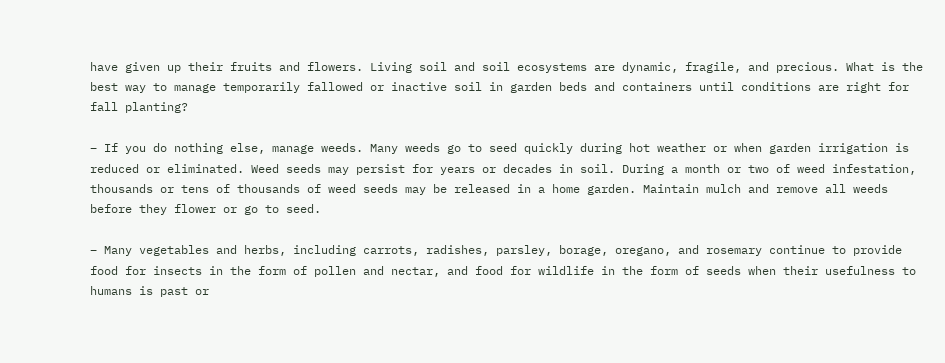have given up their fruits and flowers. Living soil and soil ecosystems are dynamic, fragile, and precious. What is the best way to manage temporarily fallowed or inactive soil in garden beds and containers until conditions are right for fall planting?

– If you do nothing else, manage weeds. Many weeds go to seed quickly during hot weather or when garden irrigation is reduced or eliminated. Weed seeds may persist for years or decades in soil. During a month or two of weed infestation, thousands or tens of thousands of weed seeds may be released in a home garden. Maintain mulch and remove all weeds before they flower or go to seed.

– Many vegetables and herbs, including carrots, radishes, parsley, borage, oregano, and rosemary continue to provide food for insects in the form of pollen and nectar, and food for wildlife in the form of seeds when their usefulness to humans is past or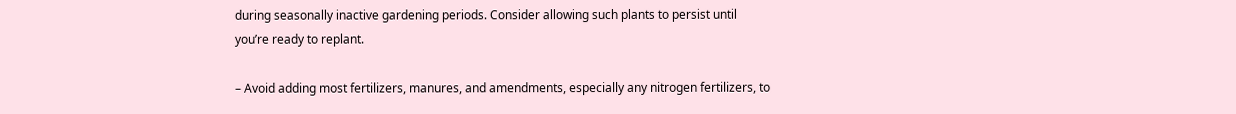during seasonally inactive gardening periods. Consider allowing such plants to persist until you’re ready to replant.

– Avoid adding most fertilizers, manures, and amendments, especially any nitrogen fertilizers, to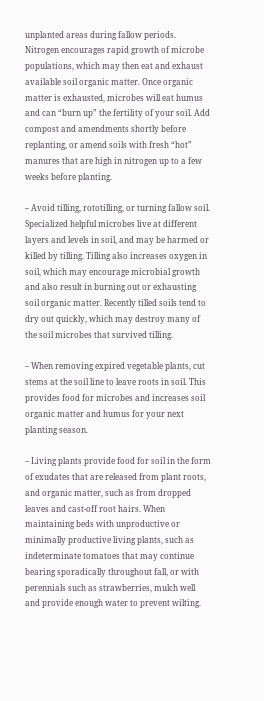unplanted areas during fallow periods. Nitrogen encourages rapid growth of microbe populations, which may then eat and exhaust available soil organic matter. Once organic matter is exhausted, microbes will eat humus and can “burn up” the fertility of your soil. Add compost and amendments shortly before replanting, or amend soils with fresh “hot” manures that are high in nitrogen up to a few weeks before planting.

– Avoid tilling, rototilling, or turning fallow soil. Specialized helpful microbes live at different layers and levels in soil, and may be harmed or killed by tilling. Tilling also increases oxygen in soil, which may encourage microbial growth and also result in burning out or exhausting soil organic matter. Recently tilled soils tend to dry out quickly, which may destroy many of the soil microbes that survived tilling.

– When removing expired vegetable plants, cut stems at the soil line to leave roots in soil. This provides food for microbes and increases soil organic matter and humus for your next planting season.

– Living plants provide food for soil in the form of exudates that are released from plant roots, and organic matter, such as from dropped leaves and cast-off root hairs. When maintaining beds with unproductive or minimally productive living plants, such as indeterminate tomatoes that may continue bearing sporadically throughout fall, or with perennials such as strawberries, mulch well and provide enough water to prevent wilting.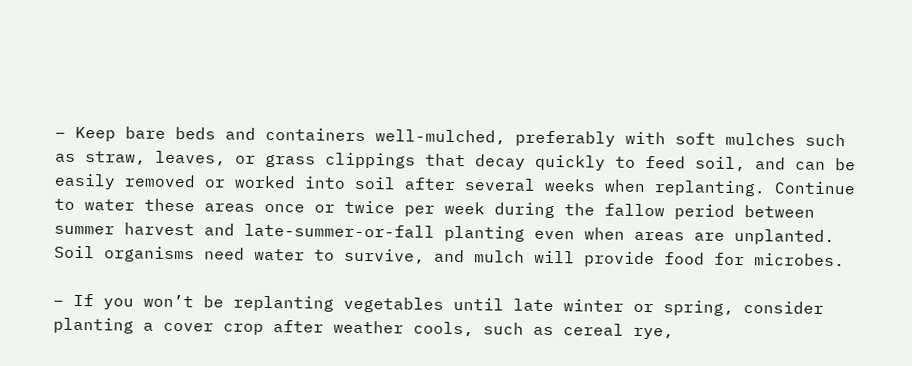– Keep bare beds and containers well-mulched, preferably with soft mulches such as straw, leaves, or grass clippings that decay quickly to feed soil, and can be easily removed or worked into soil after several weeks when replanting. Continue to water these areas once or twice per week during the fallow period between summer harvest and late-summer-or-fall planting even when areas are unplanted. Soil organisms need water to survive, and mulch will provide food for microbes.

– If you won’t be replanting vegetables until late winter or spring, consider planting a cover crop after weather cools, such as cereal rye,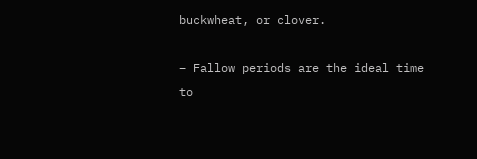buckwheat, or clover.

– Fallow periods are the ideal time to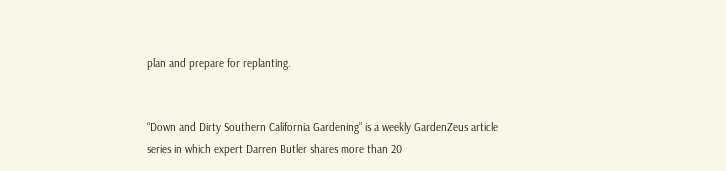plan and prepare for replanting.


“Down and Dirty Southern California Gardening” is a weekly GardenZeus article series in which expert Darren Butler shares more than 20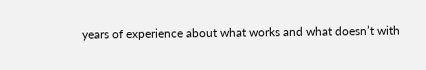years of experience about what works and what doesn’t with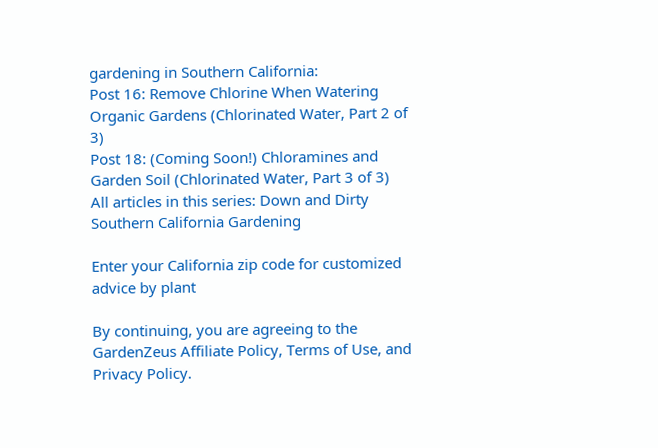gardening in Southern California:
Post 16: Remove Chlorine When Watering Organic Gardens (Chlorinated Water, Part 2 of 3)
Post 18: (Coming Soon!) Chloramines and Garden Soil (Chlorinated Water, Part 3 of 3)
All articles in this series: Down and Dirty Southern California Gardening

Enter your California zip code for customized advice by plant

By continuing, you are agreeing to the GardenZeus Affiliate Policy, Terms of Use, and Privacy Policy.